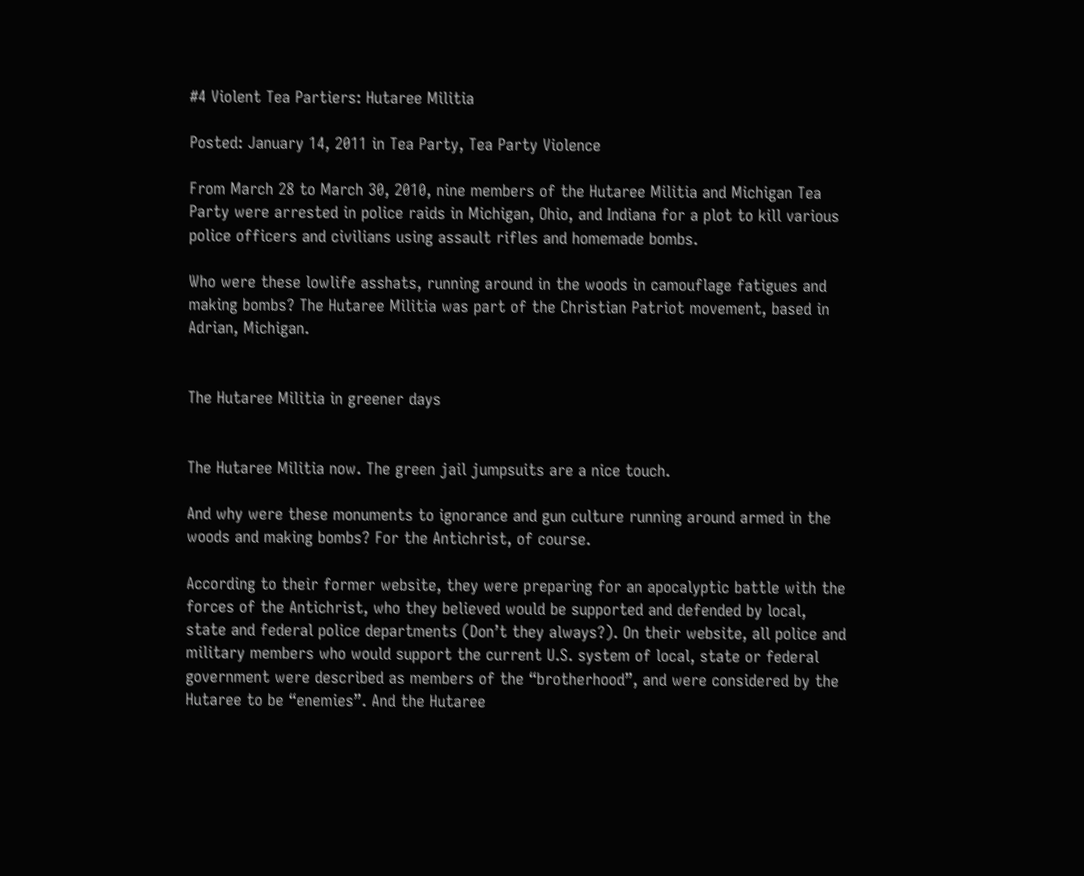#4 Violent Tea Partiers: Hutaree Militia

Posted: January 14, 2011 in Tea Party, Tea Party Violence

From March 28 to March 30, 2010, nine members of the Hutaree Militia and Michigan Tea Party were arrested in police raids in Michigan, Ohio, and Indiana for a plot to kill various police officers and civilians using assault rifles and homemade bombs.

Who were these lowlife asshats, running around in the woods in camouflage fatigues and making bombs? The Hutaree Militia was part of the Christian Patriot movement, based in Adrian, Michigan.


The Hutaree Militia in greener days


The Hutaree Militia now. The green jail jumpsuits are a nice touch.

And why were these monuments to ignorance and gun culture running around armed in the woods and making bombs? For the Antichrist, of course.

According to their former website, they were preparing for an apocalyptic battle with the forces of the Antichrist, who they believed would be supported and defended by local, state and federal police departments (Don’t they always?). On their website, all police and military members who would support the current U.S. system of local, state or federal government were described as members of the “brotherhood”, and were considered by the Hutaree to be “enemies”. And the Hutaree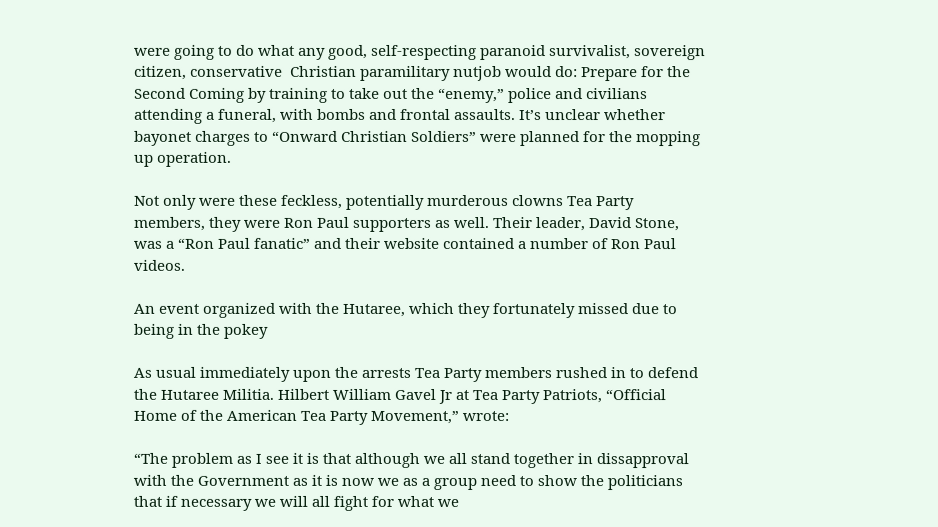were going to do what any good, self-respecting paranoid survivalist, sovereign citizen, conservative  Christian paramilitary nutjob would do: Prepare for the Second Coming by training to take out the “enemy,” police and civilians attending a funeral, with bombs and frontal assaults. It’s unclear whether bayonet charges to “Onward Christian Soldiers” were planned for the mopping up operation.

Not only were these feckless, potentially murderous clowns Tea Party members, they were Ron Paul supporters as well. Their leader, David Stone, was a “Ron Paul fanatic” and their website contained a number of Ron Paul videos.

An event organized with the Hutaree, which they fortunately missed due to being in the pokey

As usual immediately upon the arrests Tea Party members rushed in to defend the Hutaree Militia. Hilbert William Gavel Jr at Tea Party Patriots, “Official Home of the American Tea Party Movement,” wrote:

“The problem as I see it is that although we all stand together in dissapproval with the Government as it is now we as a group need to show the politicians that if necessary we will all fight for what we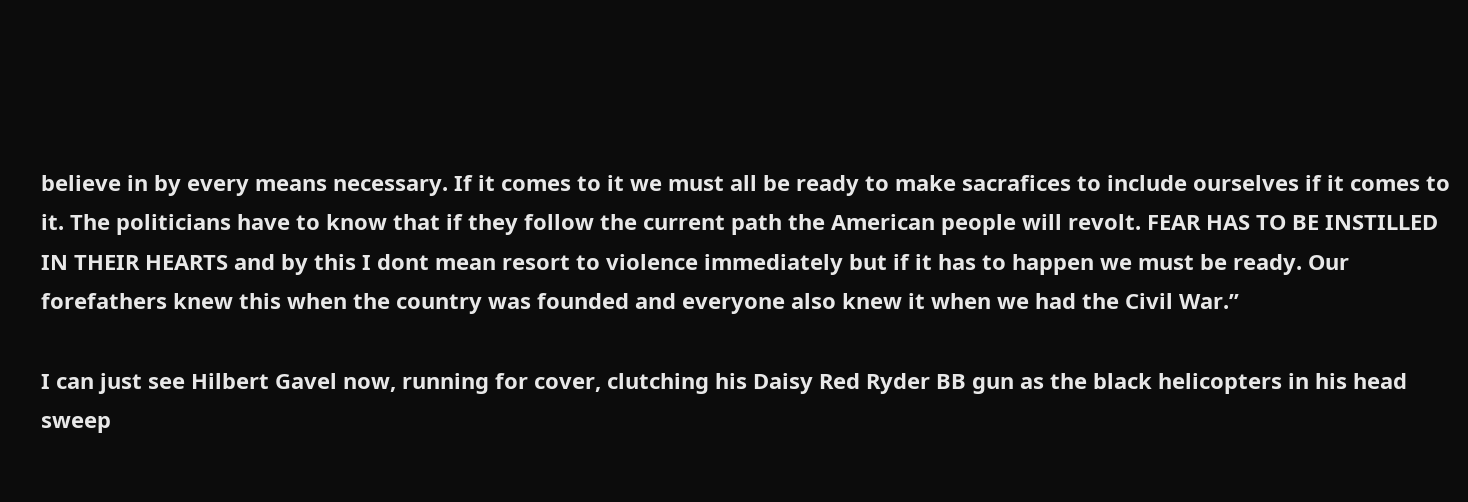believe in by every means necessary. If it comes to it we must all be ready to make sacrafices to include ourselves if it comes to it. The politicians have to know that if they follow the current path the American people will revolt. FEAR HAS TO BE INSTILLED IN THEIR HEARTS and by this I dont mean resort to violence immediately but if it has to happen we must be ready. Our forefathers knew this when the country was founded and everyone also knew it when we had the Civil War.”

I can just see Hilbert Gavel now, running for cover, clutching his Daisy Red Ryder BB gun as the black helicopters in his head sweep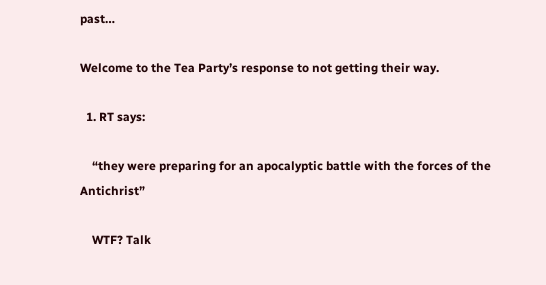past…

Welcome to the Tea Party’s response to not getting their way.

  1. RT says:

    “they were preparing for an apocalyptic battle with the forces of the Antichrist”

    WTF? Talk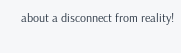about a disconnect from reality!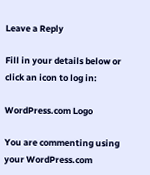Leave a Reply

Fill in your details below or click an icon to log in:

WordPress.com Logo

You are commenting using your WordPress.com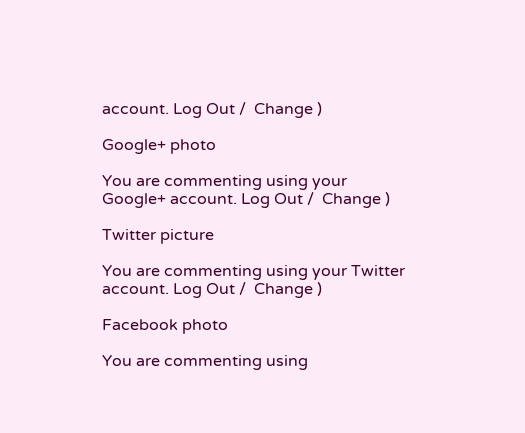account. Log Out /  Change )

Google+ photo

You are commenting using your Google+ account. Log Out /  Change )

Twitter picture

You are commenting using your Twitter account. Log Out /  Change )

Facebook photo

You are commenting using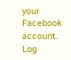your Facebook account. Log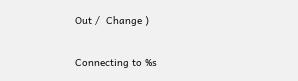Out /  Change )


Connecting to %s